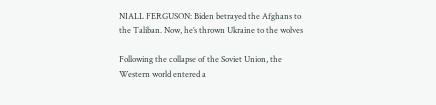NIALL FERGUSON: Biden betrayed the Afghans to the Taliban. Now, he’s thrown Ukraine to the wolves

Following the collapse of the Soviet Union, the Western world entered a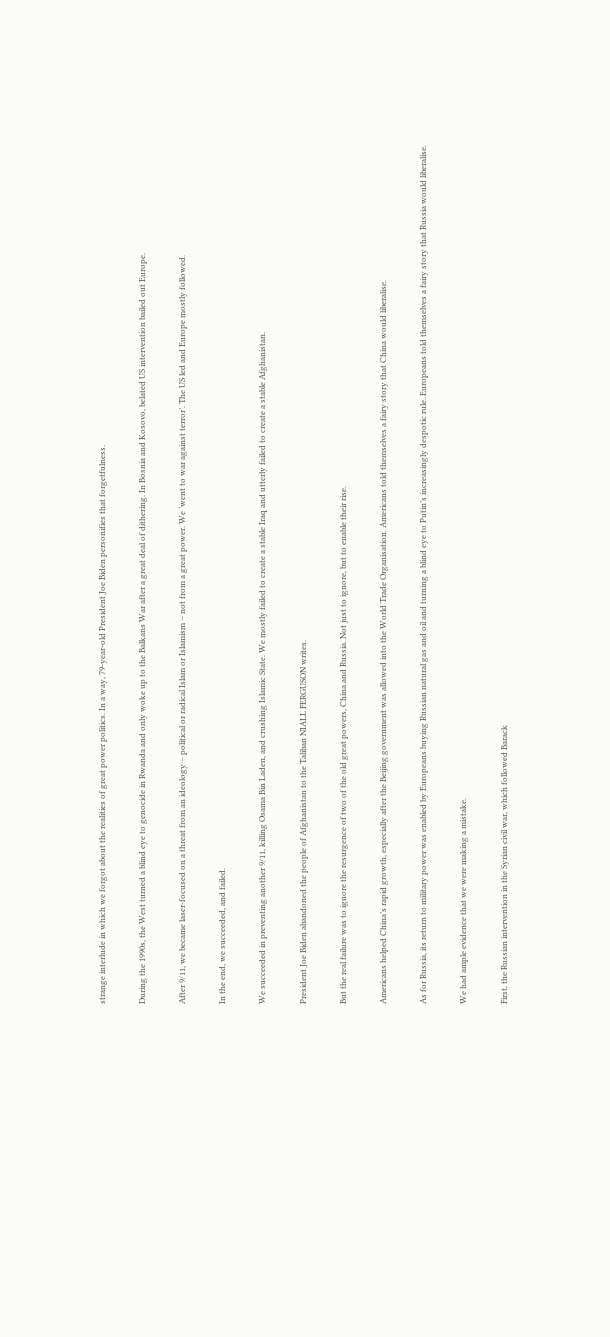strange interlude in which we forgot about the realities of great power politics. In a way, 79-year-old President Joe Biden personifies that forgetfulness.

During the 1990s, the West turned a blind eye to genocide in Rwanda and only woke up to the Balkans War after a great deal of dithering. In Bosnia and Kosovo, belated US intervention bailed out Europe.

After 9/11, we became laser-focused on a threat from an ideology – political or radical Islam or Islamism – not from a great power. We ‘went to war against terror’. The US led and Europe mostly followed.

In the end, we succeeded, and failed.

We succeeded in preventing another 9/11, killing Osama Bin Laden, and crushing Islamic State. We mostly failed to create a stable Iraq and utterly failed to create a stable Afghanistan.

President Joe Biden abandoned the people of Afghanistan to the Taliban NIALL FERGUSON writes.

But the real failure was to ignore the resurgence of two of the old great powers, China and Russia. Not just to ignore, but to enable their rise.

Americans helped China’s rapid growth, especially after the Beijing government was allowed into the World Trade Organisation. Americans told themselves a fairy story that China would liberalise.

As for Russia, its return to military power was enabled by Europeans buying Russian natural gas and oil and turning a blind eye to Putin’s increasingly despotic rule. Europeans told themselves a fairy story that Russia would liberalise.

We had ample evidence that we were making a mistake.

First, the Russian intervention in the Syrian civil war, which followed Barack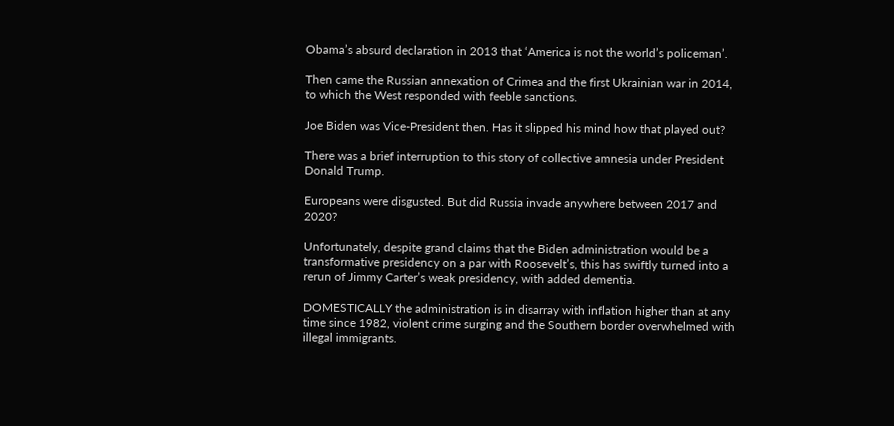Obama’s absurd declaration in 2013 that ‘America is not the world’s policeman’.

Then came the Russian annexation of Crimea and the first Ukrainian war in 2014, to which the West responded with feeble sanctions.

Joe Biden was Vice-President then. Has it slipped his mind how that played out?

There was a brief interruption to this story of collective amnesia under President Donald Trump.

Europeans were disgusted. But did Russia invade anywhere between 2017 and 2020?

Unfortunately, despite grand claims that the Biden administration would be a transformative presidency on a par with Roosevelt’s, this has swiftly turned into a rerun of Jimmy Carter’s weak presidency, with added dementia.

DOMESTICALLY the administration is in disarray with inflation higher than at any time since 1982, violent crime surging and the Southern border overwhelmed with illegal immigrants.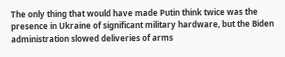The only thing that would have made Putin think twice was the presence in Ukraine of significant military hardware, but the Biden administration slowed deliveries of arms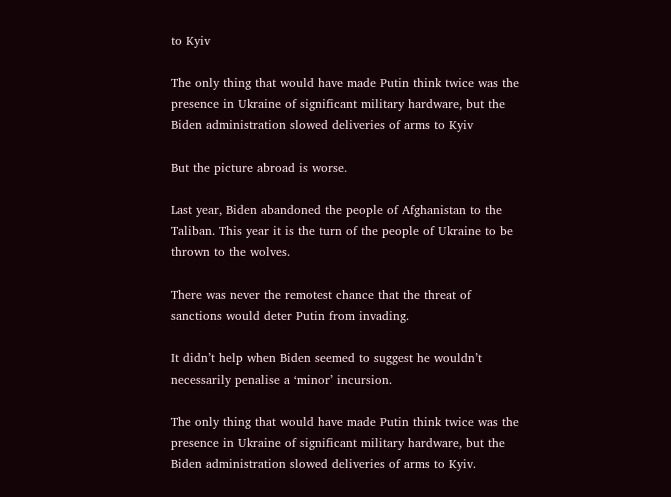to Kyiv

The only thing that would have made Putin think twice was the presence in Ukraine of significant military hardware, but the Biden administration slowed deliveries of arms to Kyiv

But the picture abroad is worse.

Last year, Biden abandoned the people of Afghanistan to the Taliban. This year it is the turn of the people of Ukraine to be thrown to the wolves.

There was never the remotest chance that the threat of sanctions would deter Putin from invading.

It didn’t help when Biden seemed to suggest he wouldn’t necessarily penalise a ‘minor’ incursion.

The only thing that would have made Putin think twice was the presence in Ukraine of significant military hardware, but the Biden administration slowed deliveries of arms to Kyiv.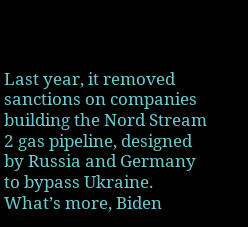Last year, it removed sanctions on companies building the Nord Stream 2 gas pipeline, designed by Russia and Germany to bypass Ukraine. What’s more, Biden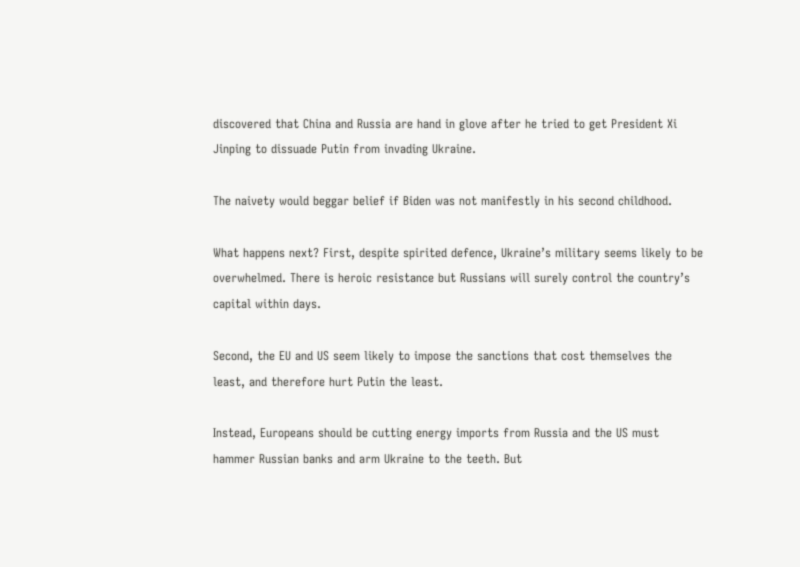discovered that China and Russia are hand in glove after he tried to get President Xi Jinping to dissuade Putin from invading Ukraine.

The naivety would beggar belief if Biden was not manifestly in his second childhood.

What happens next? First, despite spirited defence, Ukraine’s military seems likely to be overwhelmed. There is heroic resistance but Russians will surely control the country’s capital within days.

Second, the EU and US seem likely to impose the sanctions that cost themselves the least, and therefore hurt Putin the least.

Instead, Europeans should be cutting energy imports from Russia and the US must hammer Russian banks and arm Ukraine to the teeth. But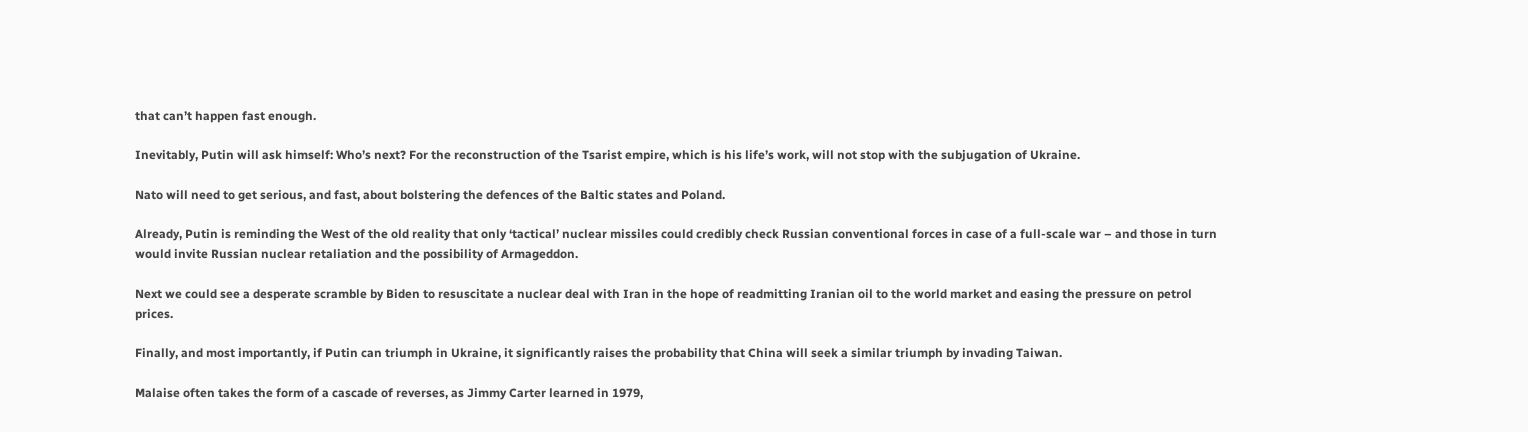that can’t happen fast enough.

Inevitably, Putin will ask himself: Who’s next? For the reconstruction of the Tsarist empire, which is his life’s work, will not stop with the subjugation of Ukraine.

Nato will need to get serious, and fast, about bolstering the defences of the Baltic states and Poland.

Already, Putin is reminding the West of the old reality that only ‘tactical’ nuclear missiles could credibly check Russian conventional forces in case of a full-scale war – and those in turn would invite Russian nuclear retaliation and the possibility of Armageddon.

Next we could see a desperate scramble by Biden to resuscitate a nuclear deal with Iran in the hope of readmitting Iranian oil to the world market and easing the pressure on petrol prices.

Finally, and most importantly, if Putin can triumph in Ukraine, it significantly raises the probability that China will seek a similar triumph by invading Taiwan.

Malaise often takes the form of a cascade of reverses, as Jimmy Carter learned in 1979,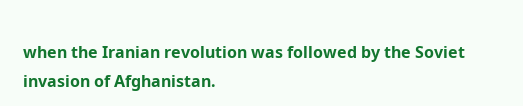when the Iranian revolution was followed by the Soviet invasion of Afghanistan.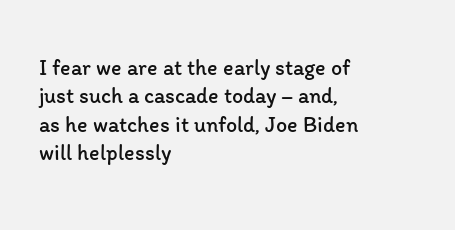I fear we are at the early stage of just such a cascade today – and, as he watches it unfold, Joe Biden will helplessly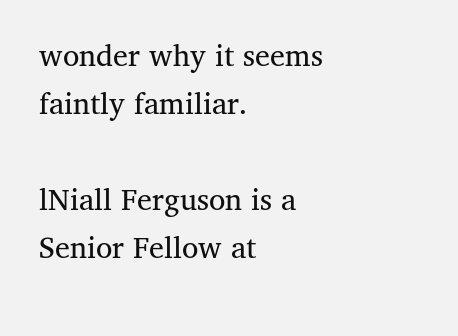wonder why it seems faintly familiar.

lNiall Ferguson is a Senior Fellow at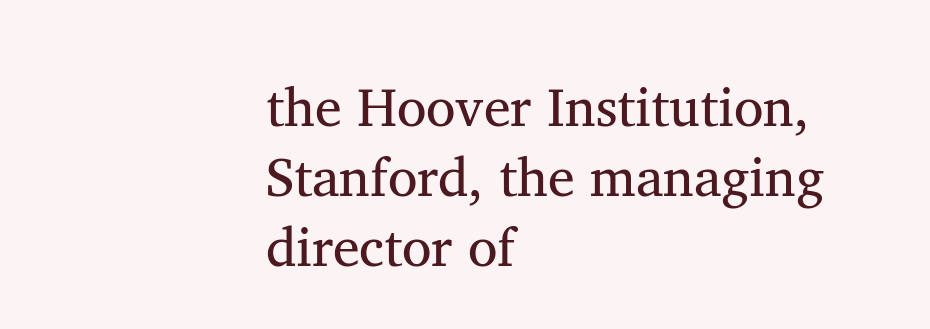the Hoover Institution, Stanford, the managing director of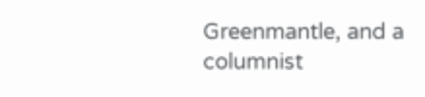Greenmantle, and a columnist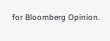for Bloomberg Opinion.